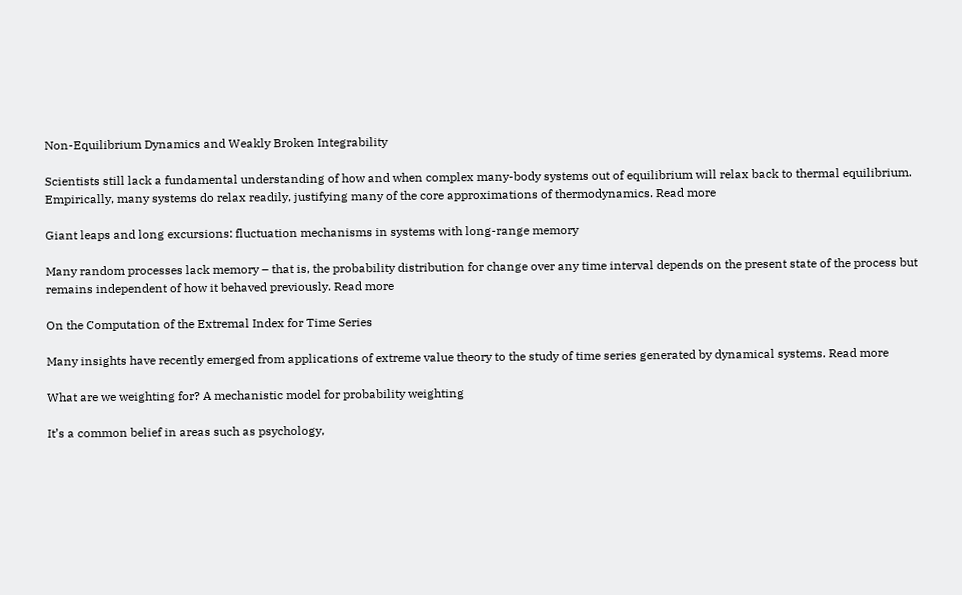Non-Equilibrium Dynamics and Weakly Broken Integrability

Scientists still lack a fundamental understanding of how and when complex many-body systems out of equilibrium will relax back to thermal equilibrium. Empirically, many systems do relax readily, justifying many of the core approximations of thermodynamics. Read more

Giant leaps and long excursions: fluctuation mechanisms in systems with long-range memory

Many random processes lack memory – that is, the probability distribution for change over any time interval depends on the present state of the process but remains independent of how it behaved previously. Read more

On the Computation of the Extremal Index for Time Series

Many insights have recently emerged from applications of extreme value theory to the study of time series generated by dynamical systems. Read more

What are we weighting for? A mechanistic model for probability weighting

It’s a common belief in areas such as psychology,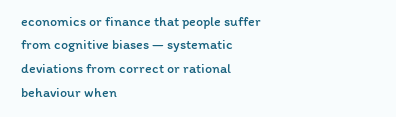economics or finance that people suffer from cognitive biases — systematic deviations from correct or rational behaviour when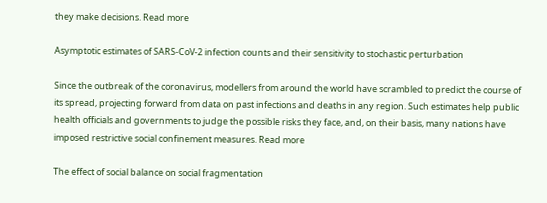they make decisions. Read more

Asymptotic estimates of SARS-CoV-2 infection counts and their sensitivity to stochastic perturbation

Since the outbreak of the coronavirus, modellers from around the world have scrambled to predict the course of its spread, projecting forward from data on past infections and deaths in any region. Such estimates help public health officials and governments to judge the possible risks they face, and, on their basis, many nations have imposed restrictive social confinement measures. Read more

The effect of social balance on social fragmentation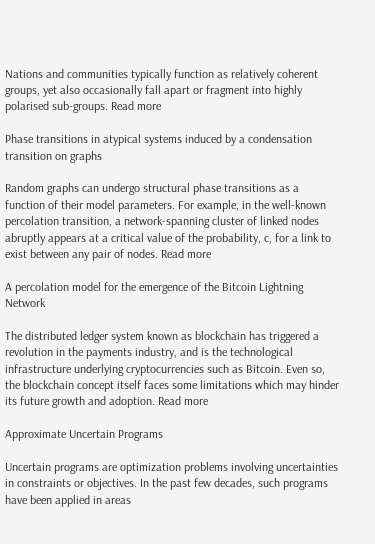Nations and communities typically function as relatively coherent groups, yet also occasionally fall apart or fragment into highly polarised sub-groups. Read more

Phase transitions in atypical systems induced by a condensation transition on graphs

Random graphs can undergo structural phase transitions as a function of their model parameters. For example, in the well-known percolation transition, a network-spanning cluster of linked nodes abruptly appears at a critical value of the probability, c, for a link to exist between any pair of nodes. Read more

A percolation model for the emergence of the Bitcoin Lightning Network

The distributed ledger system known as blockchain has triggered a revolution in the payments industry, and is the technological infrastructure underlying cryptocurrencies such as Bitcoin. Even so, the blockchain concept itself faces some limitations which may hinder its future growth and adoption. Read more

Approximate Uncertain Programs

Uncertain programs are optimization problems involving uncertainties in constraints or objectives. In the past few decades, such programs have been applied in areas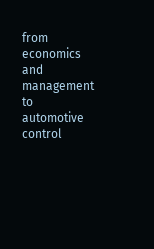from economics and management to automotive control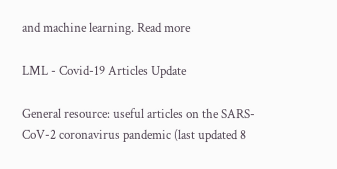and machine learning. Read more

LML - Covid-19 Articles Update

General resource: useful articles on the SARS-CoV-2 coronavirus pandemic (last updated 8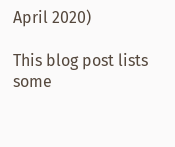April 2020)

This blog post lists some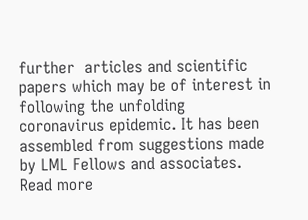further  articles and scientific papers which may be of interest in following the unfolding coronavirus epidemic. It has been assembled from suggestions made by LML Fellows and associates. Read more